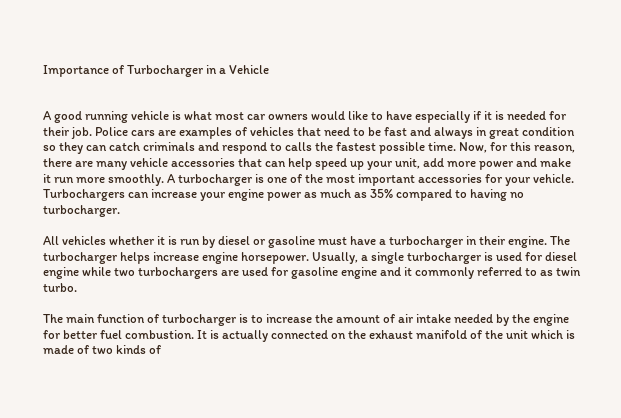Importance of Turbocharger in a Vehicle


A good running vehicle is what most car owners would like to have especially if it is needed for their job. Police cars are examples of vehicles that need to be fast and always in great condition so they can catch criminals and respond to calls the fastest possible time. Now, for this reason, there are many vehicle accessories that can help speed up your unit, add more power and make it run more smoothly. A turbocharger is one of the most important accessories for your vehicle. Turbochargers can increase your engine power as much as 35% compared to having no turbocharger.

All vehicles whether it is run by diesel or gasoline must have a turbocharger in their engine. The turbocharger helps increase engine horsepower. Usually, a single turbocharger is used for diesel engine while two turbochargers are used for gasoline engine and it commonly referred to as twin turbo.

The main function of turbocharger is to increase the amount of air intake needed by the engine for better fuel combustion. It is actually connected on the exhaust manifold of the unit which is made of two kinds of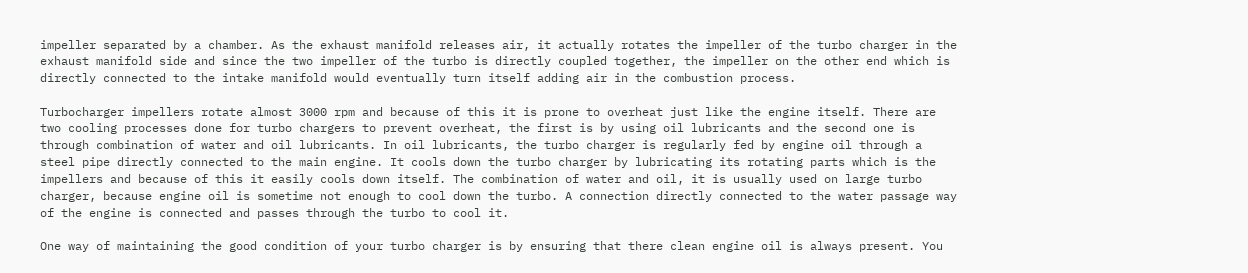impeller separated by a chamber. As the exhaust manifold releases air, it actually rotates the impeller of the turbo charger in the exhaust manifold side and since the two impeller of the turbo is directly coupled together, the impeller on the other end which is directly connected to the intake manifold would eventually turn itself adding air in the combustion process.

Turbocharger impellers rotate almost 3000 rpm and because of this it is prone to overheat just like the engine itself. There are two cooling processes done for turbo chargers to prevent overheat, the first is by using oil lubricants and the second one is through combination of water and oil lubricants. In oil lubricants, the turbo charger is regularly fed by engine oil through a steel pipe directly connected to the main engine. It cools down the turbo charger by lubricating its rotating parts which is the impellers and because of this it easily cools down itself. The combination of water and oil, it is usually used on large turbo charger, because engine oil is sometime not enough to cool down the turbo. A connection directly connected to the water passage way of the engine is connected and passes through the turbo to cool it.

One way of maintaining the good condition of your turbo charger is by ensuring that there clean engine oil is always present. You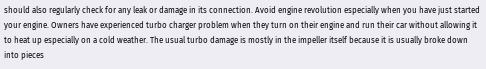should also regularly check for any leak or damage in its connection. Avoid engine revolution especially when you have just started your engine. Owners have experienced turbo charger problem when they turn on their engine and run their car without allowing it to heat up especially on a cold weather. The usual turbo damage is mostly in the impeller itself because it is usually broke down into pieces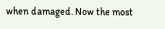when damaged. Now the most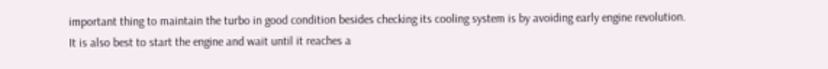important thing to maintain the turbo in good condition besides checking its cooling system is by avoiding early engine revolution. It is also best to start the engine and wait until it reaches a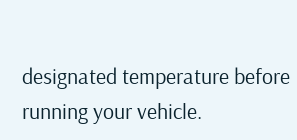designated temperature before running your vehicle.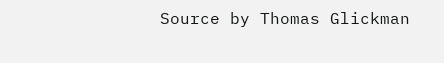Source by Thomas Glickman